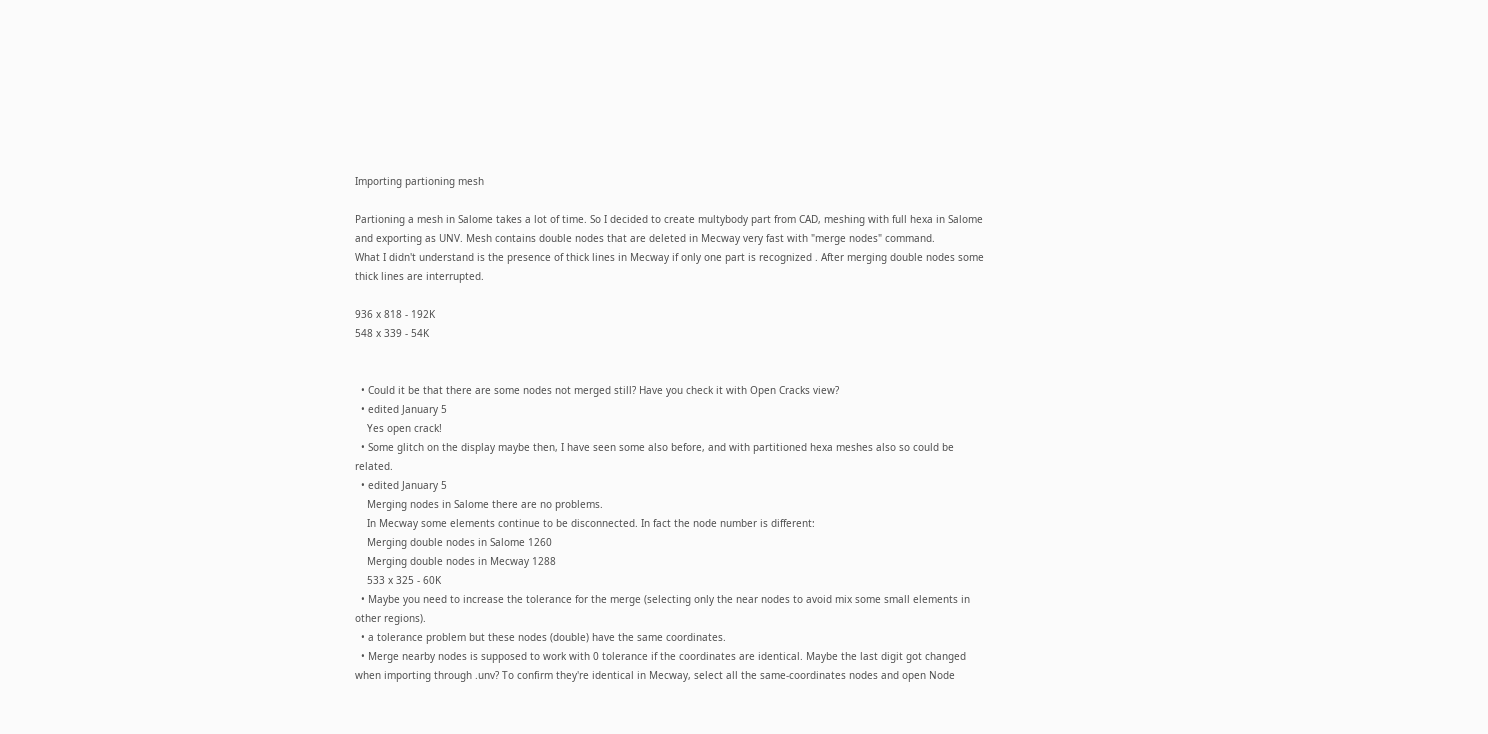Importing partioning mesh

Partioning a mesh in Salome takes a lot of time. So I decided to create multybody part from CAD, meshing with full hexa in Salome and exporting as UNV. Mesh contains double nodes that are deleted in Mecway very fast with "merge nodes" command.
What I didn't understand is the presence of thick lines in Mecway if only one part is recognized . After merging double nodes some thick lines are interrupted.

936 x 818 - 192K
548 x 339 - 54K


  • Could it be that there are some nodes not merged still? Have you check it with Open Cracks view?
  • edited January 5
    Yes open crack!
  • Some glitch on the display maybe then, I have seen some also before, and with partitioned hexa meshes also so could be related.
  • edited January 5
    Merging nodes in Salome there are no problems.
    In Mecway some elements continue to be disconnected. In fact the node number is different:
    Merging double nodes in Salome 1260
    Merging double nodes in Mecway 1288
    533 x 325 - 60K
  • Maybe you need to increase the tolerance for the merge (selecting only the near nodes to avoid mix some small elements in other regions).
  • a tolerance problem but these nodes (double) have the same coordinates.
  • Merge nearby nodes is supposed to work with 0 tolerance if the coordinates are identical. Maybe the last digit got changed when importing through .unv? To confirm they're identical in Mecway, select all the same-coordinates nodes and open Node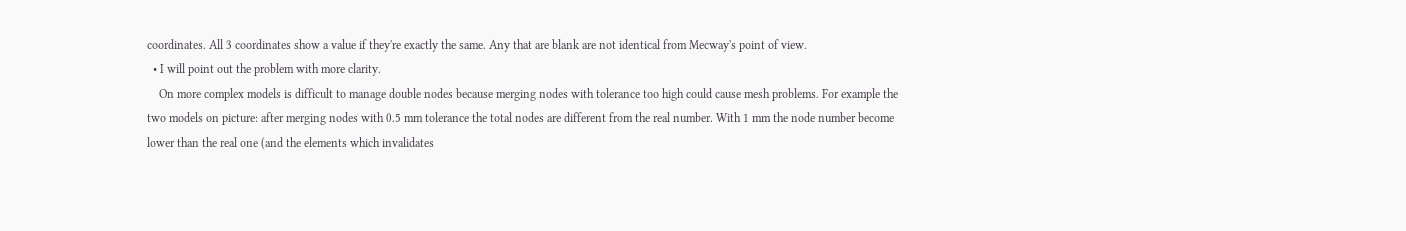coordinates. All 3 coordinates show a value if they're exactly the same. Any that are blank are not identical from Mecway's point of view.
  • I will point out the problem with more clarity.
    On more complex models is difficult to manage double nodes because merging nodes with tolerance too high could cause mesh problems. For example the two models on picture: after merging nodes with 0.5 mm tolerance the total nodes are different from the real number. With 1 mm the node number become lower than the real one (and the elements which invalidates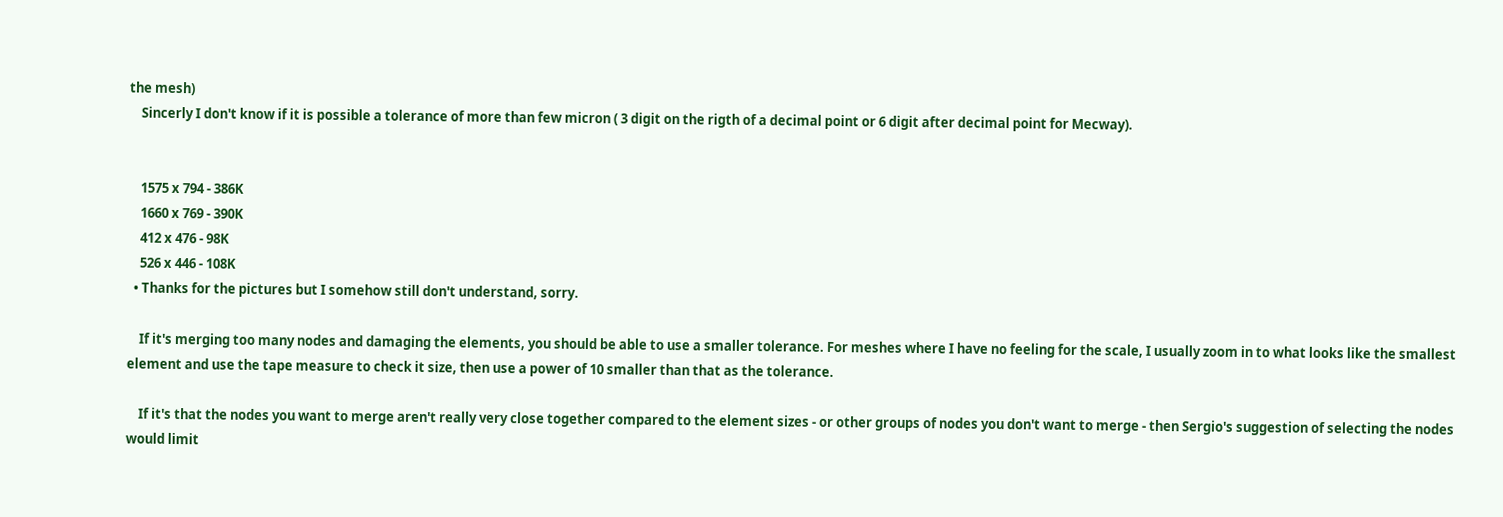the mesh)
    Sincerly I don't know if it is possible a tolerance of more than few micron ( 3 digit on the rigth of a decimal point or 6 digit after decimal point for Mecway).


    1575 x 794 - 386K
    1660 x 769 - 390K
    412 x 476 - 98K
    526 x 446 - 108K
  • Thanks for the pictures but I somehow still don't understand, sorry.

    If it's merging too many nodes and damaging the elements, you should be able to use a smaller tolerance. For meshes where I have no feeling for the scale, I usually zoom in to what looks like the smallest element and use the tape measure to check it size, then use a power of 10 smaller than that as the tolerance.

    If it's that the nodes you want to merge aren't really very close together compared to the element sizes - or other groups of nodes you don't want to merge - then Sergio's suggestion of selecting the nodes would limit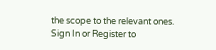the scope to the relevant ones.
Sign In or Register to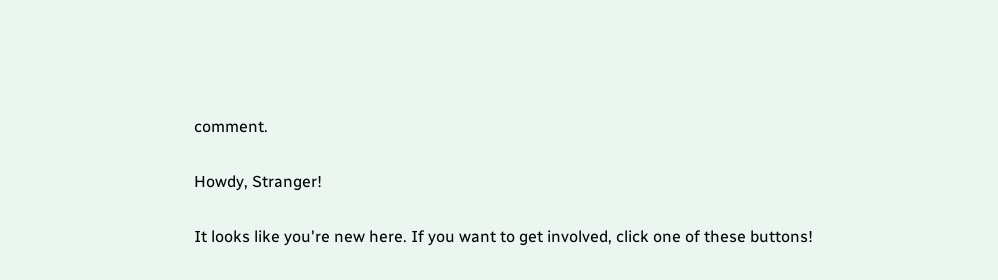comment.

Howdy, Stranger!

It looks like you're new here. If you want to get involved, click one of these buttons!